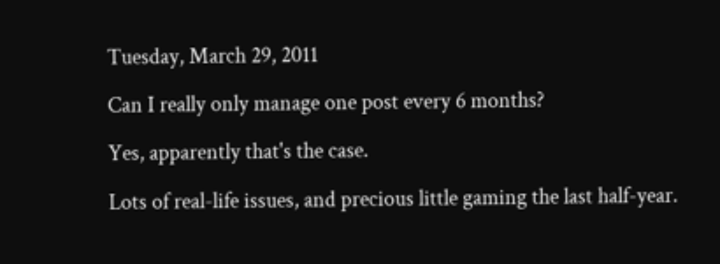Tuesday, March 29, 2011

Can I really only manage one post every 6 months?

Yes, apparently that's the case.

Lots of real-life issues, and precious little gaming the last half-year.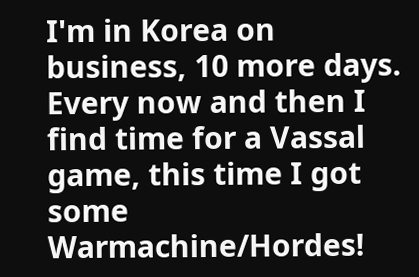I'm in Korea on business, 10 more days. Every now and then I find time for a Vassal game, this time I got some Warmachine/Hordes!